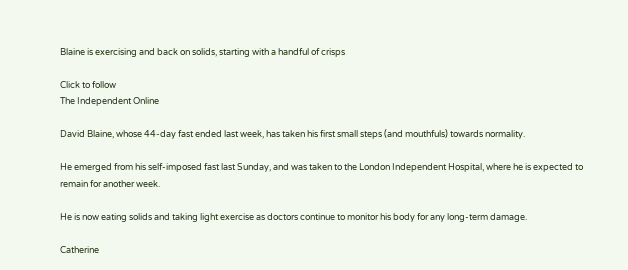Blaine is exercising and back on solids, starting with a handful of crisps

Click to follow
The Independent Online

David Blaine, whose 44-day fast ended last week, has taken his first small steps (and mouthfuls) towards normality.

He emerged from his self-imposed fast last Sunday, and was taken to the London Independent Hospital, where he is expected to remain for another week.

He is now eating solids and taking light exercise as doctors continue to monitor his body for any long-term damage.

Catherine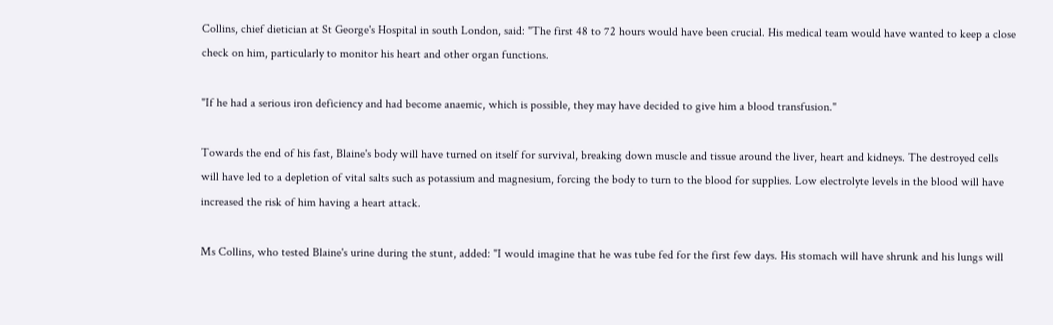Collins, chief dietician at St George's Hospital in south London, said: "The first 48 to 72 hours would have been crucial. His medical team would have wanted to keep a close check on him, particularly to monitor his heart and other organ functions.

"If he had a serious iron deficiency and had become anaemic, which is possible, they may have decided to give him a blood transfusion."

Towards the end of his fast, Blaine's body will have turned on itself for survival, breaking down muscle and tissue around the liver, heart and kidneys. The destroyed cells will have led to a depletion of vital salts such as potassium and magnesium, forcing the body to turn to the blood for supplies. Low electrolyte levels in the blood will have increased the risk of him having a heart attack.

Ms Collins, who tested Blaine's urine during the stunt, added: "I would imagine that he was tube fed for the first few days. His stomach will have shrunk and his lungs will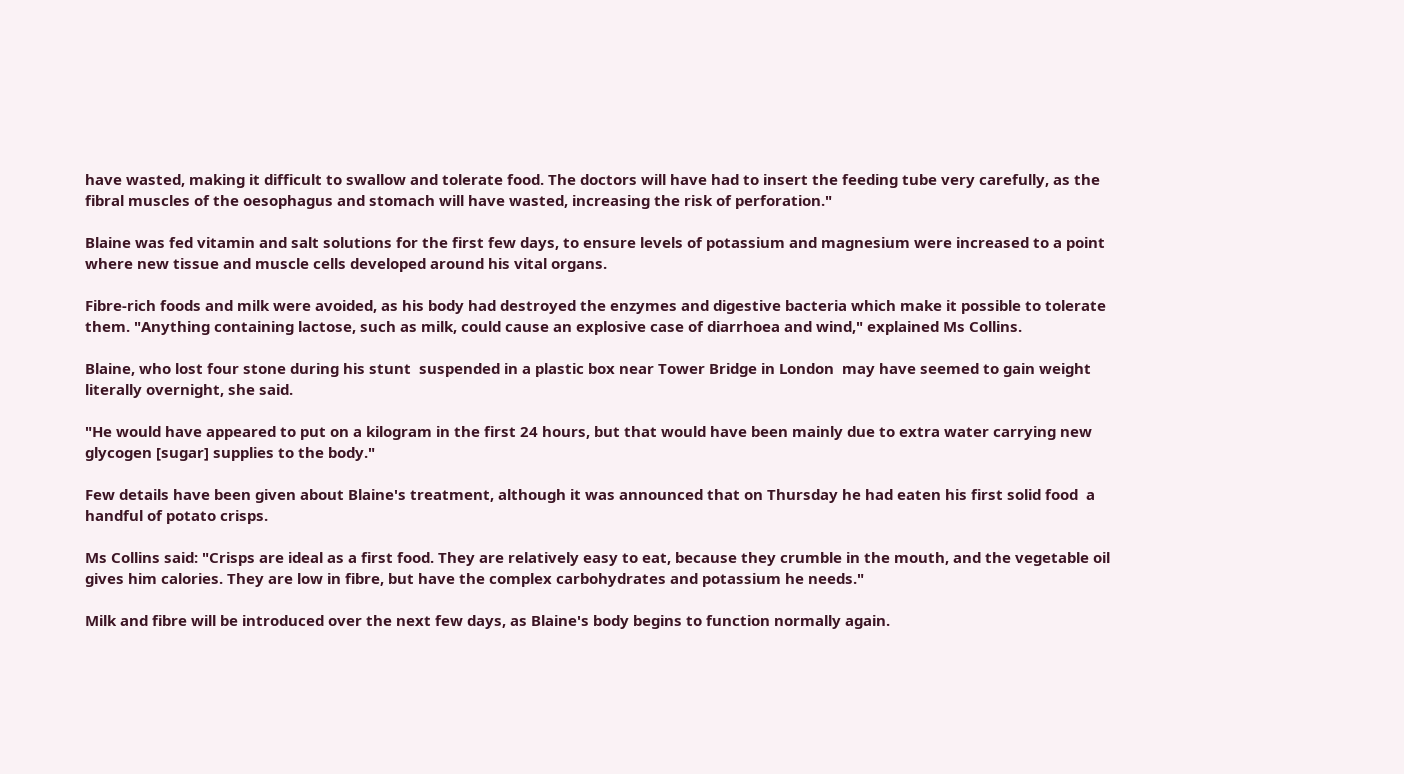have wasted, making it difficult to swallow and tolerate food. The doctors will have had to insert the feeding tube very carefully, as the fibral muscles of the oesophagus and stomach will have wasted, increasing the risk of perforation."

Blaine was fed vitamin and salt solutions for the first few days, to ensure levels of potassium and magnesium were increased to a point where new tissue and muscle cells developed around his vital organs.

Fibre-rich foods and milk were avoided, as his body had destroyed the enzymes and digestive bacteria which make it possible to tolerate them. "Anything containing lactose, such as milk, could cause an explosive case of diarrhoea and wind," explained Ms Collins.

Blaine, who lost four stone during his stunt  suspended in a plastic box near Tower Bridge in London  may have seemed to gain weight literally overnight, she said.

"He would have appeared to put on a kilogram in the first 24 hours, but that would have been mainly due to extra water carrying new glycogen [sugar] supplies to the body."

Few details have been given about Blaine's treatment, although it was announced that on Thursday he had eaten his first solid food  a handful of potato crisps.

Ms Collins said: "Crisps are ideal as a first food. They are relatively easy to eat, because they crumble in the mouth, and the vegetable oil gives him calories. They are low in fibre, but have the complex carbohydrates and potassium he needs."

Milk and fibre will be introduced over the next few days, as Blaine's body begins to function normally again.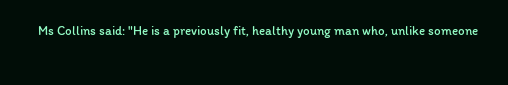Ms Collins said: "He is a previously fit, healthy young man who, unlike someone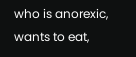who is anorexic, wants to eat,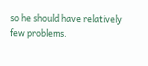so he should have relatively few problems.